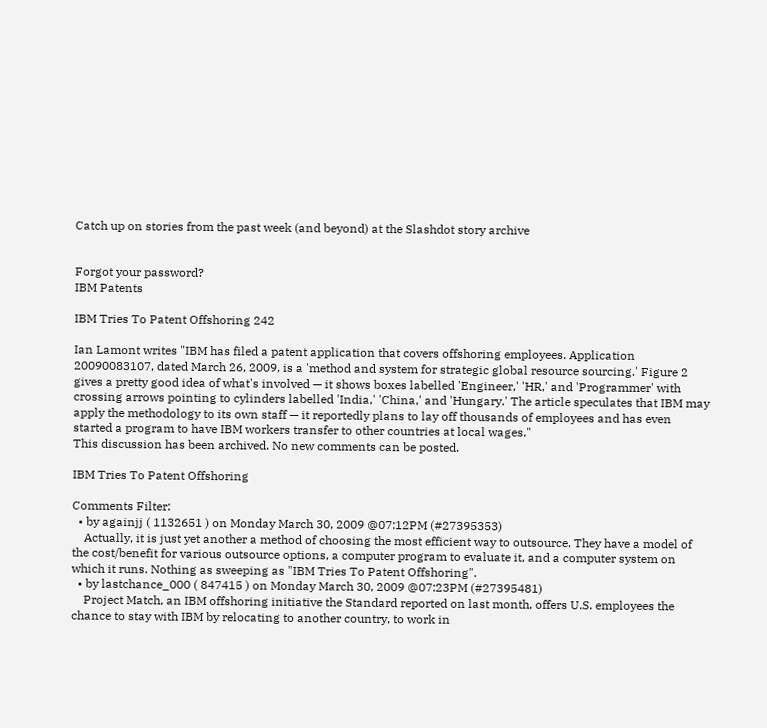Catch up on stories from the past week (and beyond) at the Slashdot story archive


Forgot your password?
IBM Patents

IBM Tries To Patent Offshoring 242

Ian Lamont writes "IBM has filed a patent application that covers offshoring employees. Application 20090083107, dated March 26, 2009, is a 'method and system for strategic global resource sourcing.' Figure 2 gives a pretty good idea of what's involved — it shows boxes labelled 'Engineer,' 'HR,' and 'Programmer' with crossing arrows pointing to cylinders labelled 'India,' 'China,' and 'Hungary.' The article speculates that IBM may apply the methodology to its own staff — it reportedly plans to lay off thousands of employees and has even started a program to have IBM workers transfer to other countries at local wages."
This discussion has been archived. No new comments can be posted.

IBM Tries To Patent Offshoring

Comments Filter:
  • by againjj ( 1132651 ) on Monday March 30, 2009 @07:12PM (#27395353)
    Actually, it is just yet another a method of choosing the most efficient way to outsource. They have a model of the cost/benefit for various outsource options, a computer program to evaluate it, and a computer system on which it runs. Nothing as sweeping as "IBM Tries To Patent Offshoring".
  • by lastchance_000 ( 847415 ) on Monday March 30, 2009 @07:23PM (#27395481)
    Project Match, an IBM offshoring initiative the Standard reported on last month, offers U.S. employees the chance to stay with IBM by relocating to another country, to work in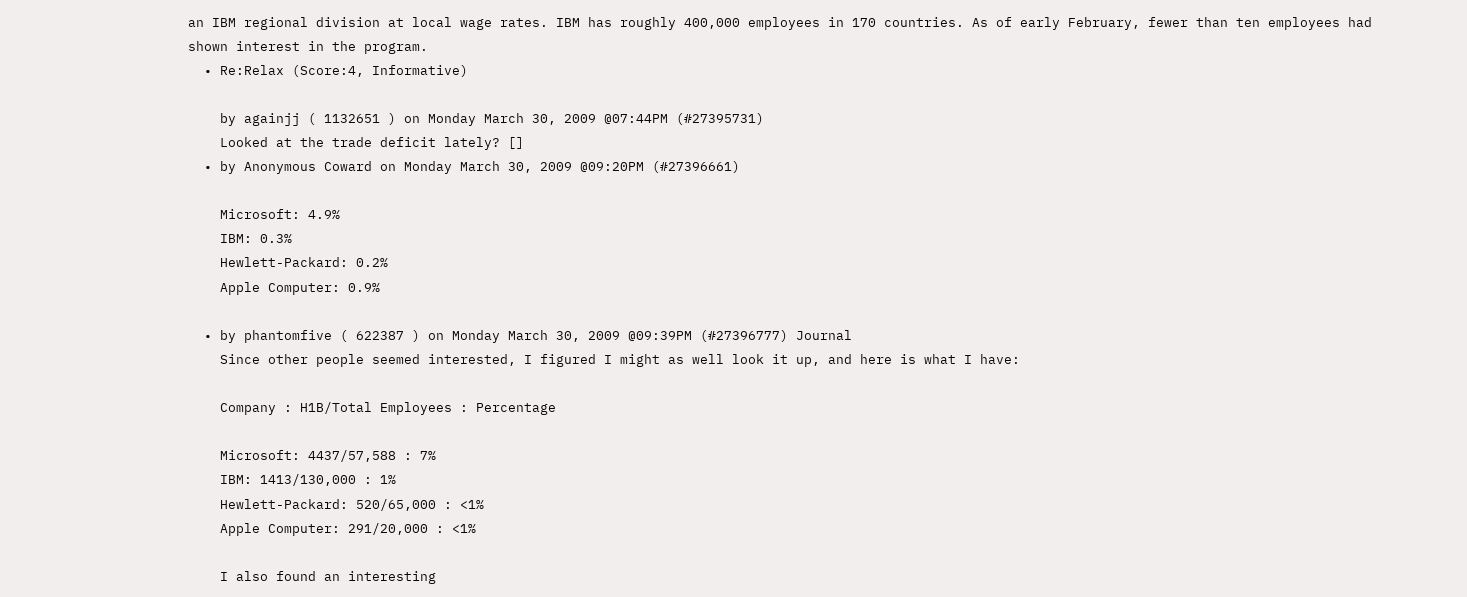an IBM regional division at local wage rates. IBM has roughly 400,000 employees in 170 countries. As of early February, fewer than ten employees had shown interest in the program.
  • Re:Relax (Score:4, Informative)

    by againjj ( 1132651 ) on Monday March 30, 2009 @07:44PM (#27395731)
    Looked at the trade deficit lately? []
  • by Anonymous Coward on Monday March 30, 2009 @09:20PM (#27396661)

    Microsoft: 4.9%
    IBM: 0.3%
    Hewlett-Packard: 0.2%
    Apple Computer: 0.9%

  • by phantomfive ( 622387 ) on Monday March 30, 2009 @09:39PM (#27396777) Journal
    Since other people seemed interested, I figured I might as well look it up, and here is what I have:

    Company : H1B/Total Employees : Percentage

    Microsoft: 4437/57,588 : 7%
    IBM: 1413/130,000 : 1%
    Hewlett-Packard: 520/65,000 : <1%
    Apple Computer: 291/20,000 : <1%

    I also found an interesting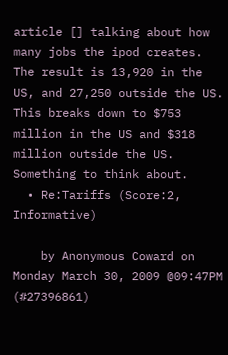article [] talking about how many jobs the ipod creates. The result is 13,920 in the US, and 27,250 outside the US. This breaks down to $753 million in the US and $318 million outside the US. Something to think about.
  • Re:Tariffs (Score:2, Informative)

    by Anonymous Coward on Monday March 30, 2009 @09:47PM (#27396861)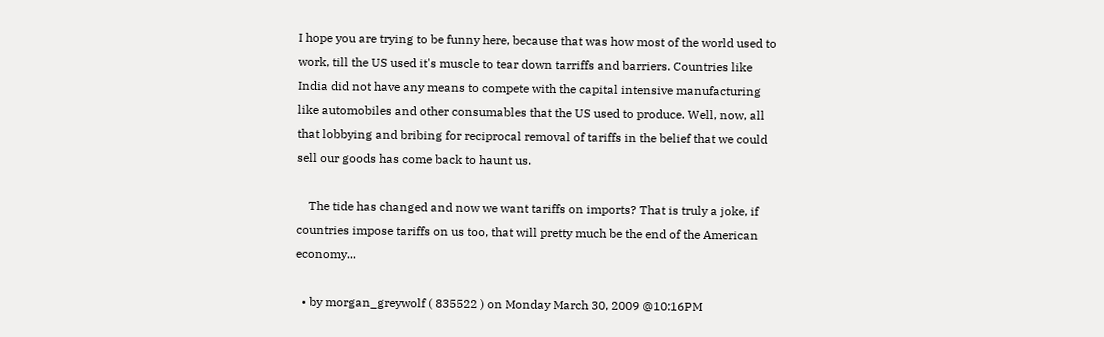I hope you are trying to be funny here, because that was how most of the world used to work, till the US used it's muscle to tear down tarriffs and barriers. Countries like India did not have any means to compete with the capital intensive manufacturing like automobiles and other consumables that the US used to produce. Well, now, all that lobbying and bribing for reciprocal removal of tariffs in the belief that we could sell our goods has come back to haunt us.

    The tide has changed and now we want tariffs on imports? That is truly a joke, if countries impose tariffs on us too, that will pretty much be the end of the American economy...

  • by morgan_greywolf ( 835522 ) on Monday March 30, 2009 @10:16PM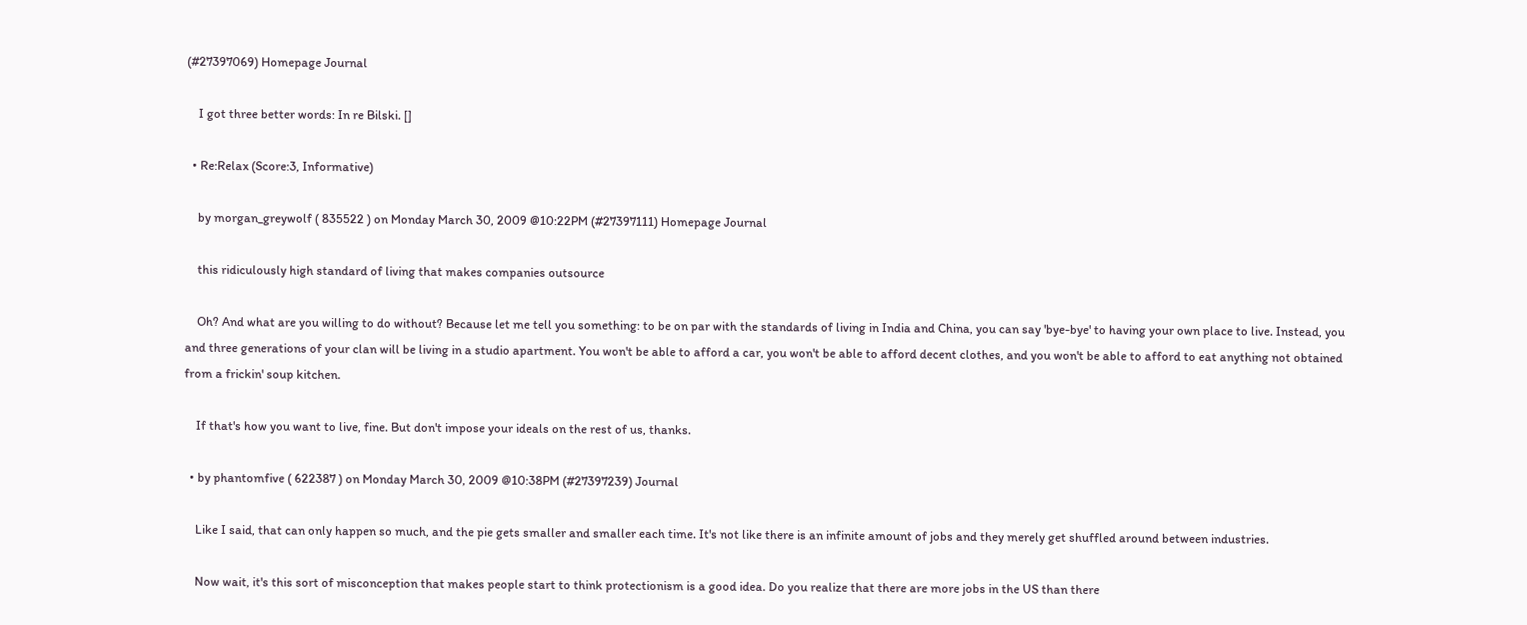(#27397069) Homepage Journal

    I got three better words: In re Bilski. []

  • Re:Relax (Score:3, Informative)

    by morgan_greywolf ( 835522 ) on Monday March 30, 2009 @10:22PM (#27397111) Homepage Journal

    this ridiculously high standard of living that makes companies outsource

    Oh? And what are you willing to do without? Because let me tell you something: to be on par with the standards of living in India and China, you can say 'bye-bye' to having your own place to live. Instead, you and three generations of your clan will be living in a studio apartment. You won't be able to afford a car, you won't be able to afford decent clothes, and you won't be able to afford to eat anything not obtained from a frickin' soup kitchen.

    If that's how you want to live, fine. But don't impose your ideals on the rest of us, thanks.

  • by phantomfive ( 622387 ) on Monday March 30, 2009 @10:38PM (#27397239) Journal

    Like I said, that can only happen so much, and the pie gets smaller and smaller each time. It's not like there is an infinite amount of jobs and they merely get shuffled around between industries.

    Now wait, it's this sort of misconception that makes people start to think protectionism is a good idea. Do you realize that there are more jobs in the US than there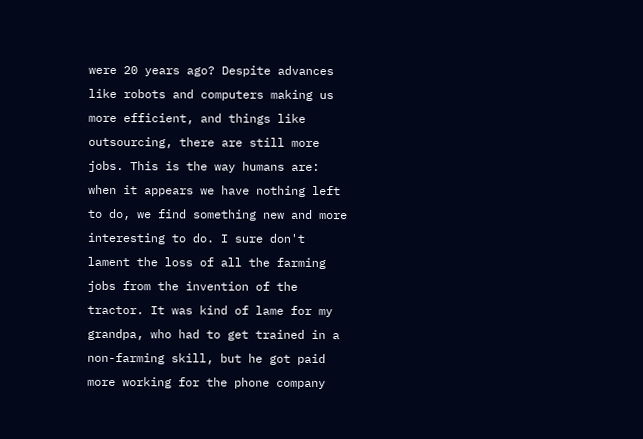were 20 years ago? Despite advances like robots and computers making us more efficient, and things like outsourcing, there are still more jobs. This is the way humans are: when it appears we have nothing left to do, we find something new and more interesting to do. I sure don't lament the loss of all the farming jobs from the invention of the tractor. It was kind of lame for my grandpa, who had to get trained in a non-farming skill, but he got paid more working for the phone company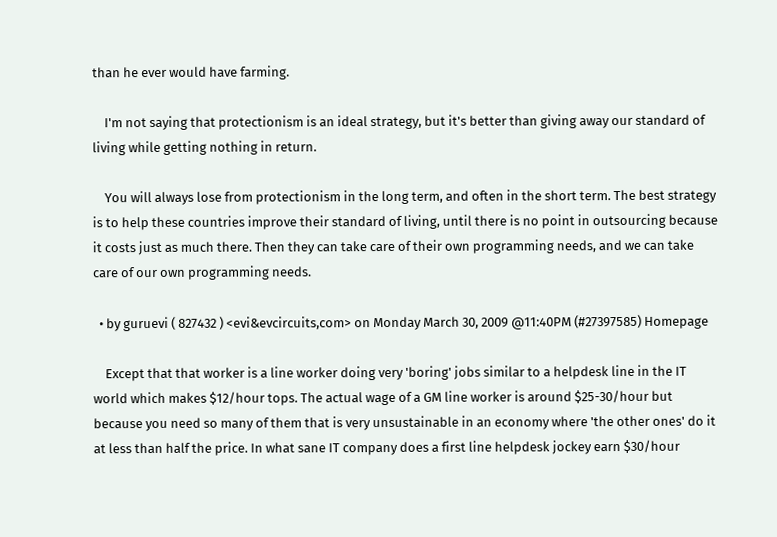than he ever would have farming.

    I'm not saying that protectionism is an ideal strategy, but it's better than giving away our standard of living while getting nothing in return.

    You will always lose from protectionism in the long term, and often in the short term. The best strategy is to help these countries improve their standard of living, until there is no point in outsourcing because it costs just as much there. Then they can take care of their own programming needs, and we can take care of our own programming needs.

  • by guruevi ( 827432 ) <evi&evcircuits,com> on Monday March 30, 2009 @11:40PM (#27397585) Homepage

    Except that that worker is a line worker doing very 'boring' jobs similar to a helpdesk line in the IT world which makes $12/hour tops. The actual wage of a GM line worker is around $25-30/hour but because you need so many of them that is very unsustainable in an economy where 'the other ones' do it at less than half the price. In what sane IT company does a first line helpdesk jockey earn $30/hour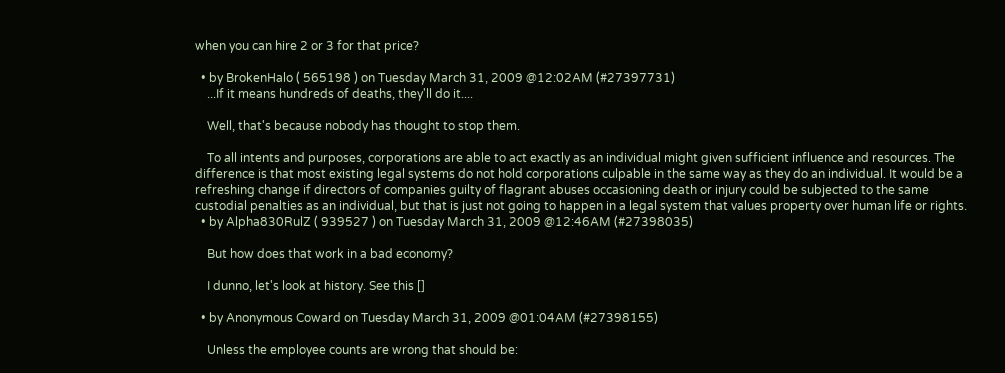when you can hire 2 or 3 for that price?

  • by BrokenHalo ( 565198 ) on Tuesday March 31, 2009 @12:02AM (#27397731)
    ...If it means hundreds of deaths, they'll do it....

    Well, that's because nobody has thought to stop them.

    To all intents and purposes, corporations are able to act exactly as an individual might given sufficient influence and resources. The difference is that most existing legal systems do not hold corporations culpable in the same way as they do an individual. It would be a refreshing change if directors of companies guilty of flagrant abuses occasioning death or injury could be subjected to the same custodial penalties as an individual, but that is just not going to happen in a legal system that values property over human life or rights.
  • by Alpha830RulZ ( 939527 ) on Tuesday March 31, 2009 @12:46AM (#27398035)

    But how does that work in a bad economy?

    I dunno, let's look at history. See this []

  • by Anonymous Coward on Tuesday March 31, 2009 @01:04AM (#27398155)

    Unless the employee counts are wrong that should be: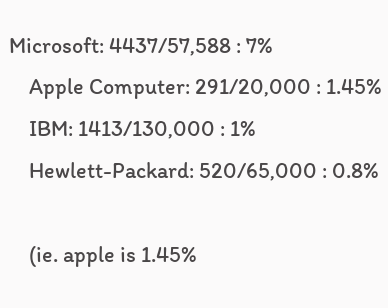Microsoft: 4437/57,588 : 7%
    Apple Computer: 291/20,000 : 1.45%
    IBM: 1413/130,000 : 1%
    Hewlett-Packard: 520/65,000 : 0.8%

    (ie. apple is 1.45%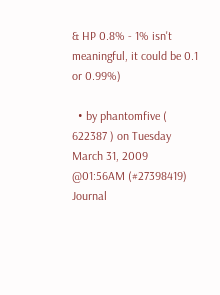& HP 0.8% - 1% isn't meaningful, it could be 0.1 or 0.99%)

  • by phantomfive ( 622387 ) on Tuesday March 31, 2009 @01:56AM (#27398419) Journal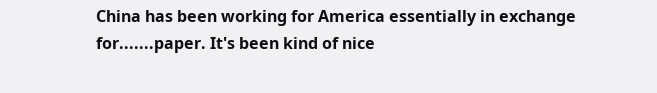China has been working for America essentially in exchange for.......paper. It's been kind of nice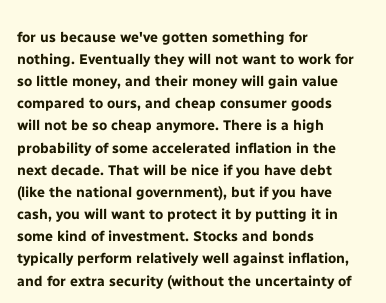for us because we've gotten something for nothing. Eventually they will not want to work for so little money, and their money will gain value compared to ours, and cheap consumer goods will not be so cheap anymore. There is a high probability of some accelerated inflation in the next decade. That will be nice if you have debt (like the national government), but if you have cash, you will want to protect it by putting it in some kind of investment. Stocks and bonds typically perform relatively well against inflation, and for extra security (without the uncertainty of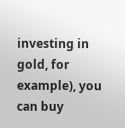investing in gold, for example), you can buy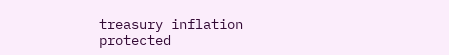treasury inflation protected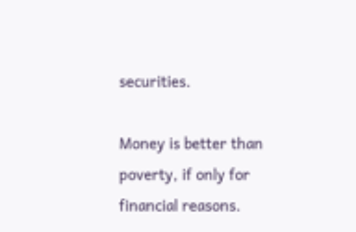securities.

Money is better than poverty, if only for financial reasons.